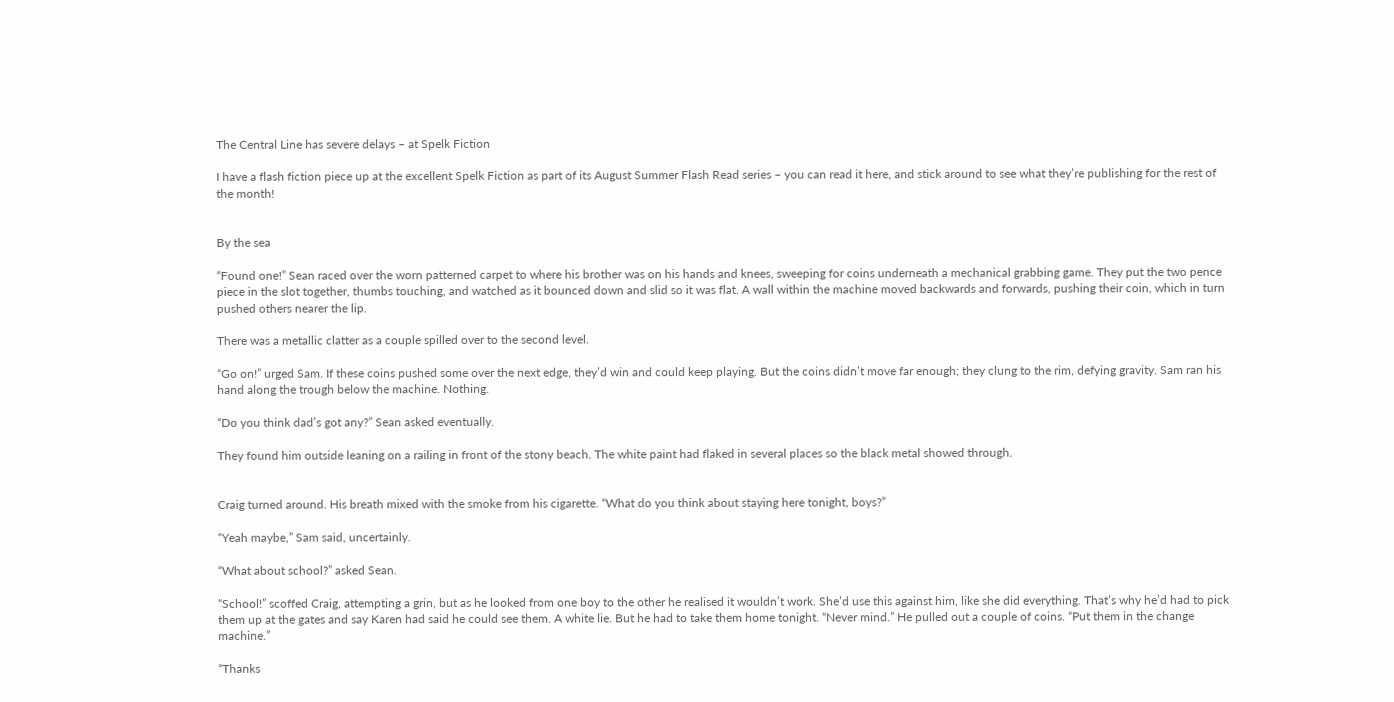The Central Line has severe delays – at Spelk Fiction

I have a flash fiction piece up at the excellent Spelk Fiction as part of its August Summer Flash Read series – you can read it here, and stick around to see what they’re publishing for the rest of the month!


By the sea

“Found one!” Sean raced over the worn patterned carpet to where his brother was on his hands and knees, sweeping for coins underneath a mechanical grabbing game. They put the two pence piece in the slot together, thumbs touching, and watched as it bounced down and slid so it was flat. A wall within the machine moved backwards and forwards, pushing their coin, which in turn pushed others nearer the lip.

There was a metallic clatter as a couple spilled over to the second level.

“Go on!” urged Sam. If these coins pushed some over the next edge, they’d win and could keep playing. But the coins didn’t move far enough; they clung to the rim, defying gravity. Sam ran his hand along the trough below the machine. Nothing.

“Do you think dad’s got any?” Sean asked eventually.

They found him outside leaning on a railing in front of the stony beach. The white paint had flaked in several places so the black metal showed through.


Craig turned around. His breath mixed with the smoke from his cigarette. “What do you think about staying here tonight, boys?”

“Yeah maybe,” Sam said, uncertainly.

“What about school?” asked Sean.

“School!” scoffed Craig, attempting a grin, but as he looked from one boy to the other he realised it wouldn’t work. She’d use this against him, like she did everything. That’s why he’d had to pick them up at the gates and say Karen had said he could see them. A white lie. But he had to take them home tonight. “Never mind.” He pulled out a couple of coins. “Put them in the change machine.”

“Thanks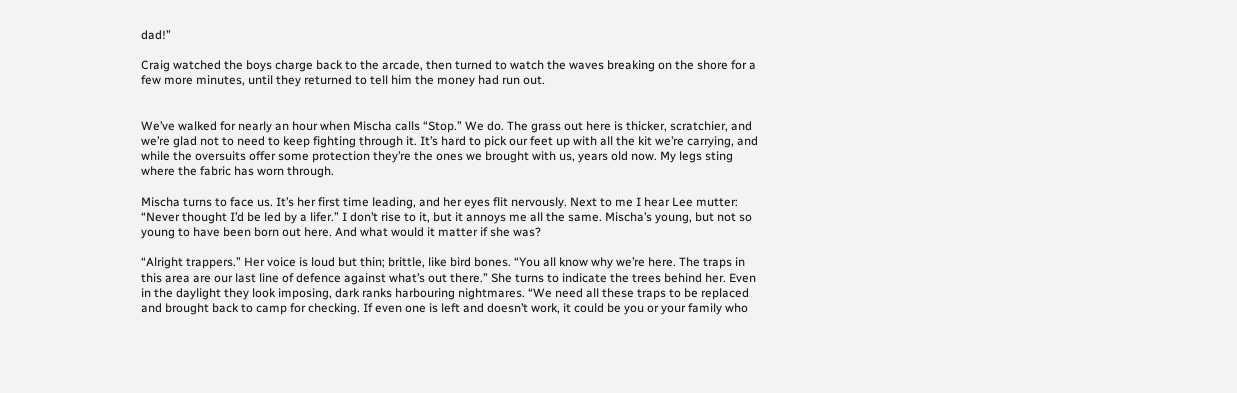dad!”

Craig watched the boys charge back to the arcade, then turned to watch the waves breaking on the shore for a few more minutes, until they returned to tell him the money had run out.


We’ve walked for nearly an hour when Mischa calls “Stop.” We do. The grass out here is thicker, scratchier, and we’re glad not to need to keep fighting through it. It’s hard to pick our feet up with all the kit we’re carrying, and while the oversuits offer some protection they’re the ones we brought with us, years old now. My legs sting where the fabric has worn through.

Mischa turns to face us. It’s her first time leading, and her eyes flit nervously. Next to me I hear Lee mutter: “Never thought I’d be led by a lifer.” I don’t rise to it, but it annoys me all the same. Mischa’s young, but not so young to have been born out here. And what would it matter if she was?

“Alright trappers.” Her voice is loud but thin; brittle, like bird bones. “You all know why we’re here. The traps in this area are our last line of defence against what’s out there.” She turns to indicate the trees behind her. Even in the daylight they look imposing, dark ranks harbouring nightmares. “We need all these traps to be replaced and brought back to camp for checking. If even one is left and doesn’t work, it could be you or your family who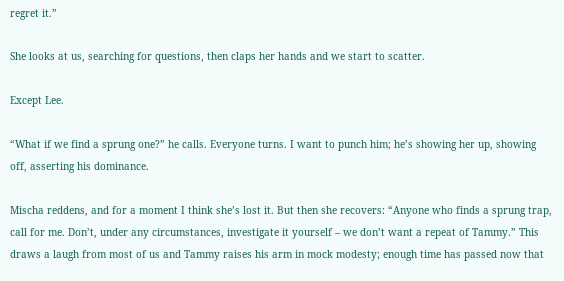regret it.”

She looks at us, searching for questions, then claps her hands and we start to scatter.

Except Lee.

“What if we find a sprung one?” he calls. Everyone turns. I want to punch him; he’s showing her up, showing off, asserting his dominance.

Mischa reddens, and for a moment I think she’s lost it. But then she recovers: “Anyone who finds a sprung trap, call for me. Don’t, under any circumstances, investigate it yourself – we don’t want a repeat of Tammy.” This draws a laugh from most of us and Tammy raises his arm in mock modesty; enough time has passed now that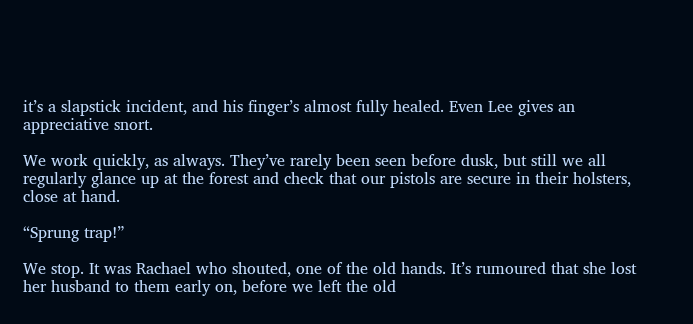it’s a slapstick incident, and his finger’s almost fully healed. Even Lee gives an appreciative snort.

We work quickly, as always. They’ve rarely been seen before dusk, but still we all regularly glance up at the forest and check that our pistols are secure in their holsters, close at hand.

“Sprung trap!”

We stop. It was Rachael who shouted, one of the old hands. It’s rumoured that she lost her husband to them early on, before we left the old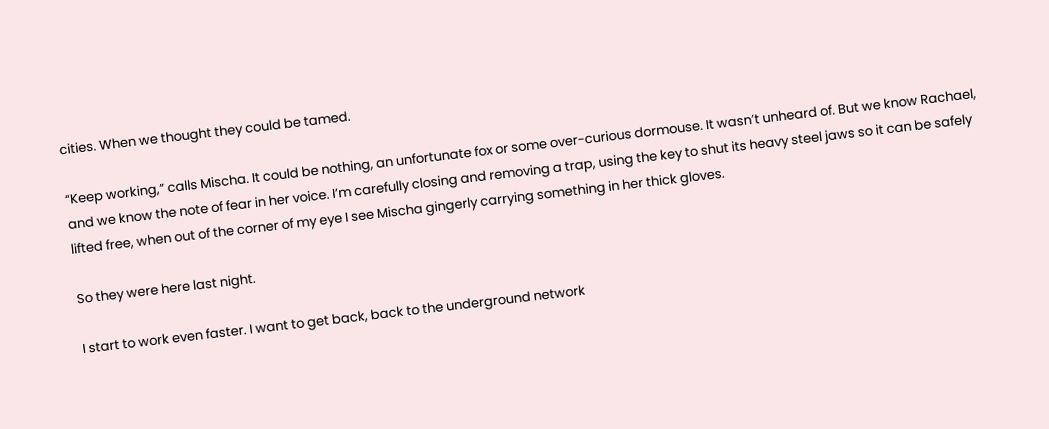cities. When we thought they could be tamed.

“Keep working,” calls Mischa. It could be nothing, an unfortunate fox or some over-curious dormouse. It wasn’t unheard of. But we know Rachael, and we know the note of fear in her voice. I’m carefully closing and removing a trap, using the key to shut its heavy steel jaws so it can be safely lifted free, when out of the corner of my eye I see Mischa gingerly carrying something in her thick gloves.

So they were here last night.

I start to work even faster. I want to get back, back to the underground network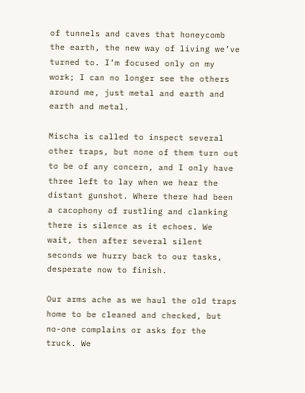of tunnels and caves that honeycomb the earth, the new way of living we’ve turned to. I’m focused only on my work; I can no longer see the others around me, just metal and earth and earth and metal.

Mischa is called to inspect several other traps, but none of them turn out to be of any concern, and I only have three left to lay when we hear the distant gunshot. Where there had been a cacophony of rustling and clanking there is silence as it echoes. We wait, then after several silent seconds we hurry back to our tasks, desperate now to finish.

Our arms ache as we haul the old traps home to be cleaned and checked, but no-one complains or asks for the truck. We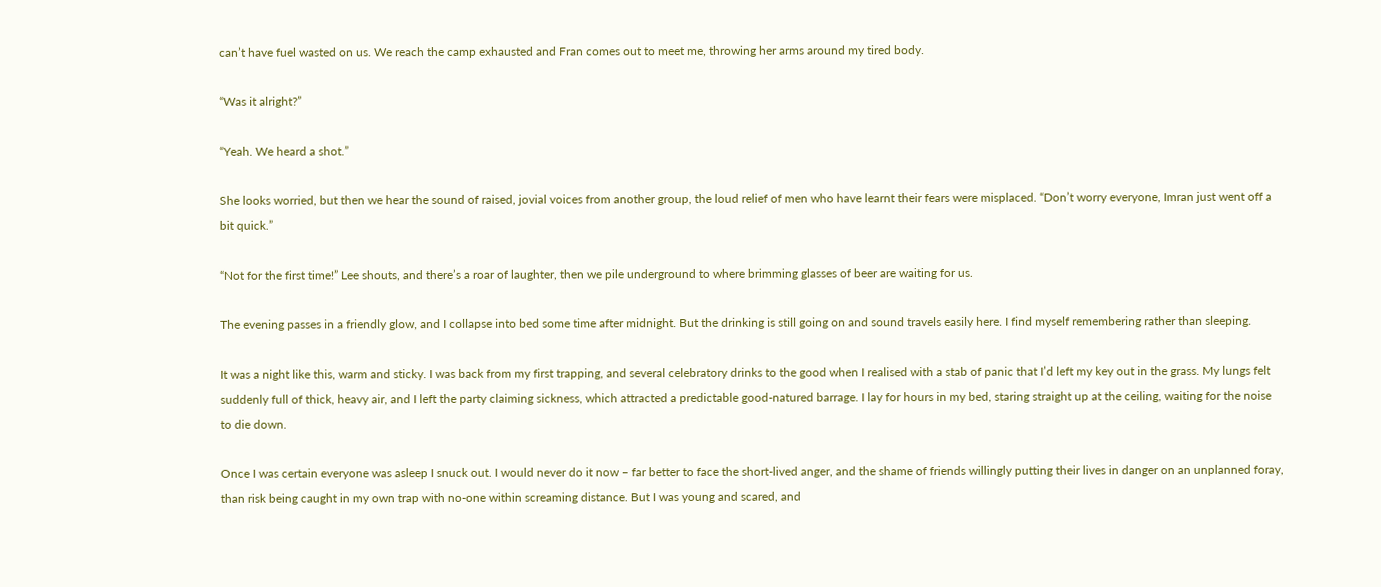can’t have fuel wasted on us. We reach the camp exhausted and Fran comes out to meet me, throwing her arms around my tired body.

“Was it alright?”

“Yeah. We heard a shot.”

She looks worried, but then we hear the sound of raised, jovial voices from another group, the loud relief of men who have learnt their fears were misplaced. “Don’t worry everyone, Imran just went off a bit quick.”

“Not for the first time!” Lee shouts, and there’s a roar of laughter, then we pile underground to where brimming glasses of beer are waiting for us.

The evening passes in a friendly glow, and I collapse into bed some time after midnight. But the drinking is still going on and sound travels easily here. I find myself remembering rather than sleeping.

It was a night like this, warm and sticky. I was back from my first trapping, and several celebratory drinks to the good when I realised with a stab of panic that I’d left my key out in the grass. My lungs felt suddenly full of thick, heavy air, and I left the party claiming sickness, which attracted a predictable good-natured barrage. I lay for hours in my bed, staring straight up at the ceiling, waiting for the noise to die down.

Once I was certain everyone was asleep I snuck out. I would never do it now – far better to face the short-lived anger, and the shame of friends willingly putting their lives in danger on an unplanned foray, than risk being caught in my own trap with no-one within screaming distance. But I was young and scared, and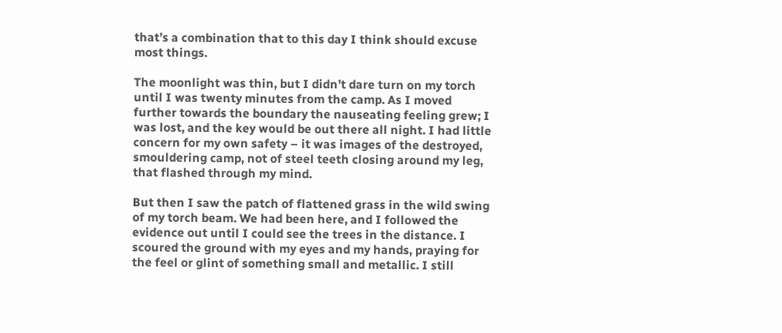that’s a combination that to this day I think should excuse most things.

The moonlight was thin, but I didn’t dare turn on my torch until I was twenty minutes from the camp. As I moved further towards the boundary the nauseating feeling grew; I was lost, and the key would be out there all night. I had little concern for my own safety – it was images of the destroyed, smouldering camp, not of steel teeth closing around my leg, that flashed through my mind.

But then I saw the patch of flattened grass in the wild swing of my torch beam. We had been here, and I followed the evidence out until I could see the trees in the distance. I scoured the ground with my eyes and my hands, praying for the feel or glint of something small and metallic. I still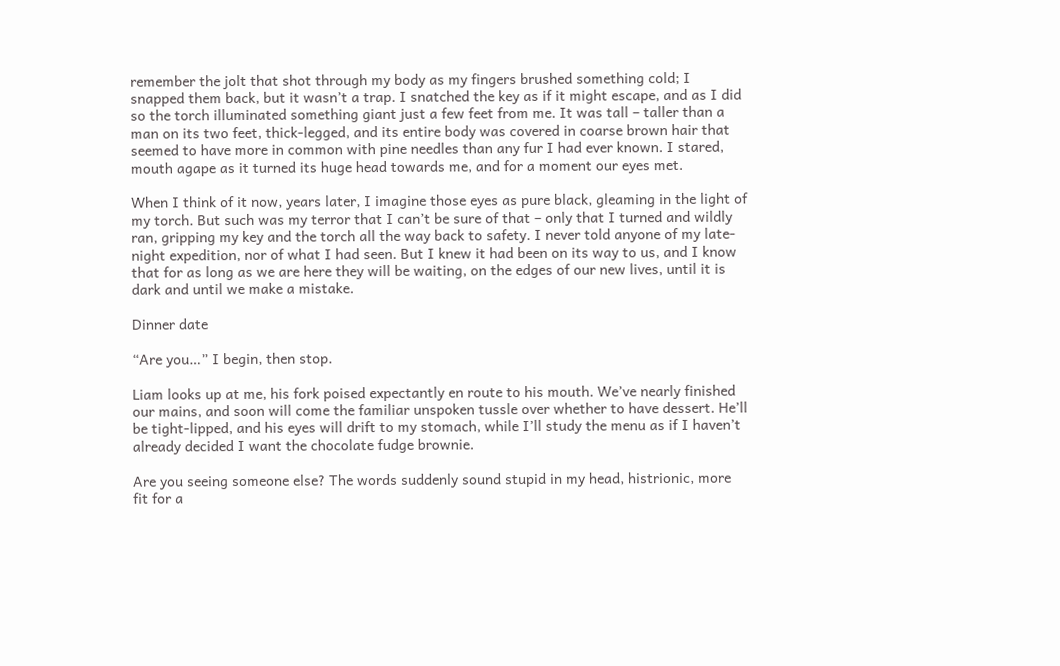remember the jolt that shot through my body as my fingers brushed something cold; I snapped them back, but it wasn’t a trap. I snatched the key as if it might escape, and as I did so the torch illuminated something giant just a few feet from me. It was tall – taller than a man on its two feet, thick-legged, and its entire body was covered in coarse brown hair that seemed to have more in common with pine needles than any fur I had ever known. I stared, mouth agape as it turned its huge head towards me, and for a moment our eyes met.

When I think of it now, years later, I imagine those eyes as pure black, gleaming in the light of my torch. But such was my terror that I can’t be sure of that – only that I turned and wildly ran, gripping my key and the torch all the way back to safety. I never told anyone of my late-night expedition, nor of what I had seen. But I knew it had been on its way to us, and I know that for as long as we are here they will be waiting, on the edges of our new lives, until it is dark and until we make a mistake.

Dinner date

“Are you…” I begin, then stop.

Liam looks up at me, his fork poised expectantly en route to his mouth. We’ve nearly finished our mains, and soon will come the familiar unspoken tussle over whether to have dessert. He’ll be tight-lipped, and his eyes will drift to my stomach, while I’ll study the menu as if I haven’t already decided I want the chocolate fudge brownie.

Are you seeing someone else? The words suddenly sound stupid in my head, histrionic, more fit for a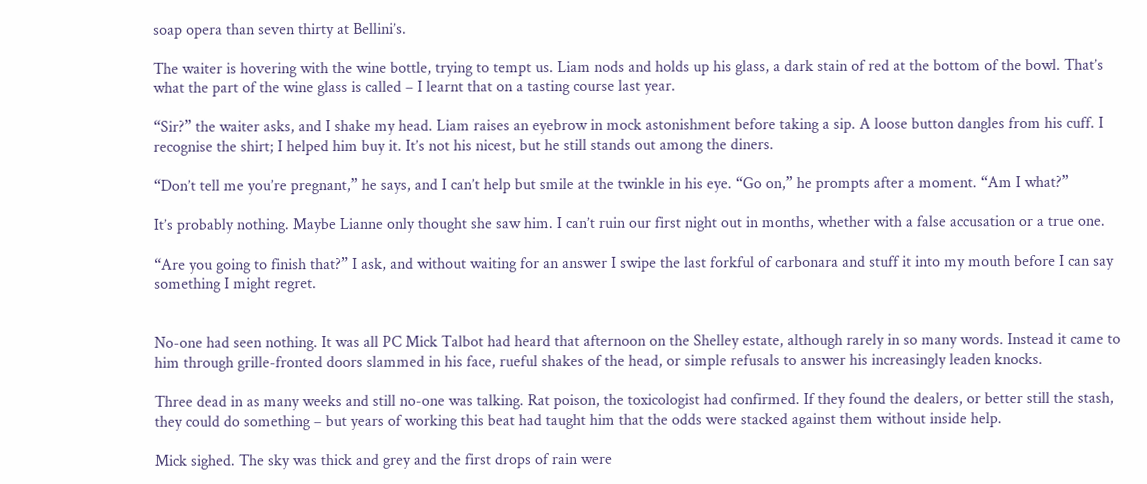soap opera than seven thirty at Bellini’s.

The waiter is hovering with the wine bottle, trying to tempt us. Liam nods and holds up his glass, a dark stain of red at the bottom of the bowl. That’s what the part of the wine glass is called – I learnt that on a tasting course last year.

“Sir?” the waiter asks, and I shake my head. Liam raises an eyebrow in mock astonishment before taking a sip. A loose button dangles from his cuff. I recognise the shirt; I helped him buy it. It’s not his nicest, but he still stands out among the diners.

“Don’t tell me you’re pregnant,” he says, and I can’t help but smile at the twinkle in his eye. “Go on,” he prompts after a moment. “Am I what?”

It’s probably nothing. Maybe Lianne only thought she saw him. I can’t ruin our first night out in months, whether with a false accusation or a true one.

“Are you going to finish that?” I ask, and without waiting for an answer I swipe the last forkful of carbonara and stuff it into my mouth before I can say something I might regret.


No-one had seen nothing. It was all PC Mick Talbot had heard that afternoon on the Shelley estate, although rarely in so many words. Instead it came to him through grille-fronted doors slammed in his face, rueful shakes of the head, or simple refusals to answer his increasingly leaden knocks.

Three dead in as many weeks and still no-one was talking. Rat poison, the toxicologist had confirmed. If they found the dealers, or better still the stash, they could do something – but years of working this beat had taught him that the odds were stacked against them without inside help.

Mick sighed. The sky was thick and grey and the first drops of rain were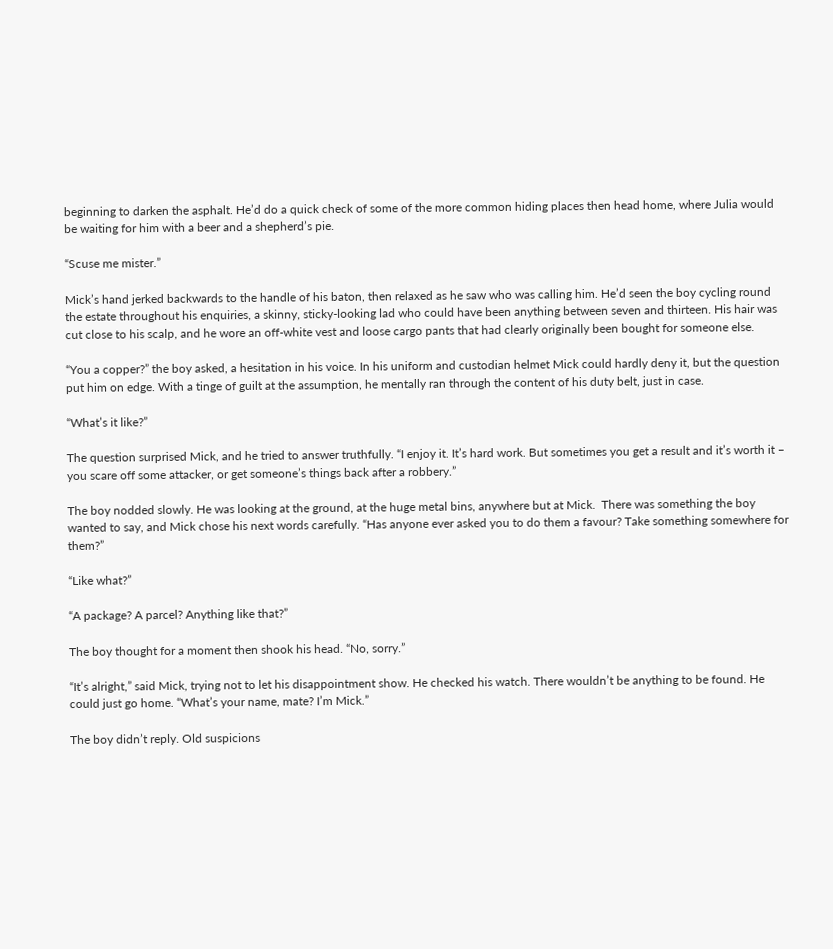beginning to darken the asphalt. He’d do a quick check of some of the more common hiding places then head home, where Julia would be waiting for him with a beer and a shepherd’s pie.

“Scuse me mister.”

Mick’s hand jerked backwards to the handle of his baton, then relaxed as he saw who was calling him. He’d seen the boy cycling round the estate throughout his enquiries, a skinny, sticky-looking lad who could have been anything between seven and thirteen. His hair was cut close to his scalp, and he wore an off-white vest and loose cargo pants that had clearly originally been bought for someone else.

“You a copper?” the boy asked, a hesitation in his voice. In his uniform and custodian helmet Mick could hardly deny it, but the question put him on edge. With a tinge of guilt at the assumption, he mentally ran through the content of his duty belt, just in case.

“What’s it like?”

The question surprised Mick, and he tried to answer truthfully. “I enjoy it. It’s hard work. But sometimes you get a result and it’s worth it – you scare off some attacker, or get someone’s things back after a robbery.”

The boy nodded slowly. He was looking at the ground, at the huge metal bins, anywhere but at Mick.  There was something the boy wanted to say, and Mick chose his next words carefully. “Has anyone ever asked you to do them a favour? Take something somewhere for them?”

“Like what?”

“A package? A parcel? Anything like that?”

The boy thought for a moment then shook his head. “No, sorry.”

“It’s alright,” said Mick, trying not to let his disappointment show. He checked his watch. There wouldn’t be anything to be found. He could just go home. “What’s your name, mate? I’m Mick.”

The boy didn’t reply. Old suspicions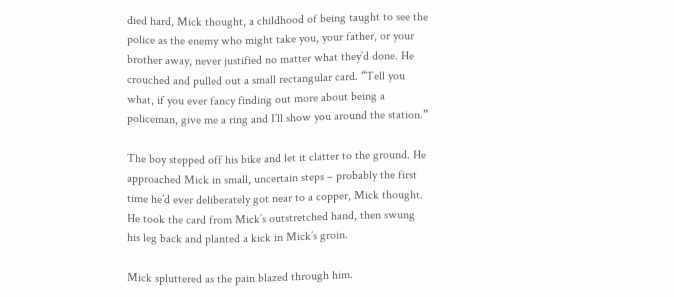died hard, Mick thought, a childhood of being taught to see the police as the enemy who might take you, your father, or your brother away, never justified no matter what they’d done. He crouched and pulled out a small rectangular card. “Tell you what, if you ever fancy finding out more about being a policeman, give me a ring and I’ll show you around the station.”

The boy stepped off his bike and let it clatter to the ground. He approached Mick in small, uncertain steps – probably the first time he’d ever deliberately got near to a copper, Mick thought. He took the card from Mick’s outstretched hand, then swung his leg back and planted a kick in Mick’s groin.

Mick spluttered as the pain blazed through him.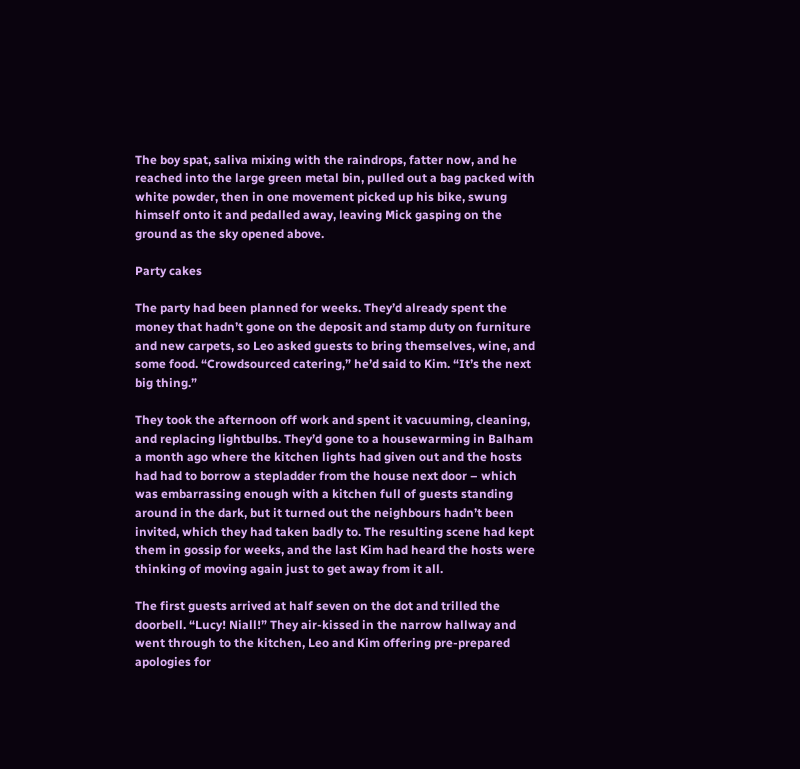The boy spat, saliva mixing with the raindrops, fatter now, and he reached into the large green metal bin, pulled out a bag packed with white powder, then in one movement picked up his bike, swung himself onto it and pedalled away, leaving Mick gasping on the ground as the sky opened above.

Party cakes

The party had been planned for weeks. They’d already spent the money that hadn’t gone on the deposit and stamp duty on furniture and new carpets, so Leo asked guests to bring themselves, wine, and some food. “Crowdsourced catering,” he’d said to Kim. “It’s the next big thing.”

They took the afternoon off work and spent it vacuuming, cleaning, and replacing lightbulbs. They’d gone to a housewarming in Balham a month ago where the kitchen lights had given out and the hosts had had to borrow a stepladder from the house next door – which was embarrassing enough with a kitchen full of guests standing around in the dark, but it turned out the neighbours hadn’t been invited, which they had taken badly to. The resulting scene had kept them in gossip for weeks, and the last Kim had heard the hosts were thinking of moving again just to get away from it all.

The first guests arrived at half seven on the dot and trilled the doorbell. “Lucy! Niall!” They air-kissed in the narrow hallway and went through to the kitchen, Leo and Kim offering pre-prepared apologies for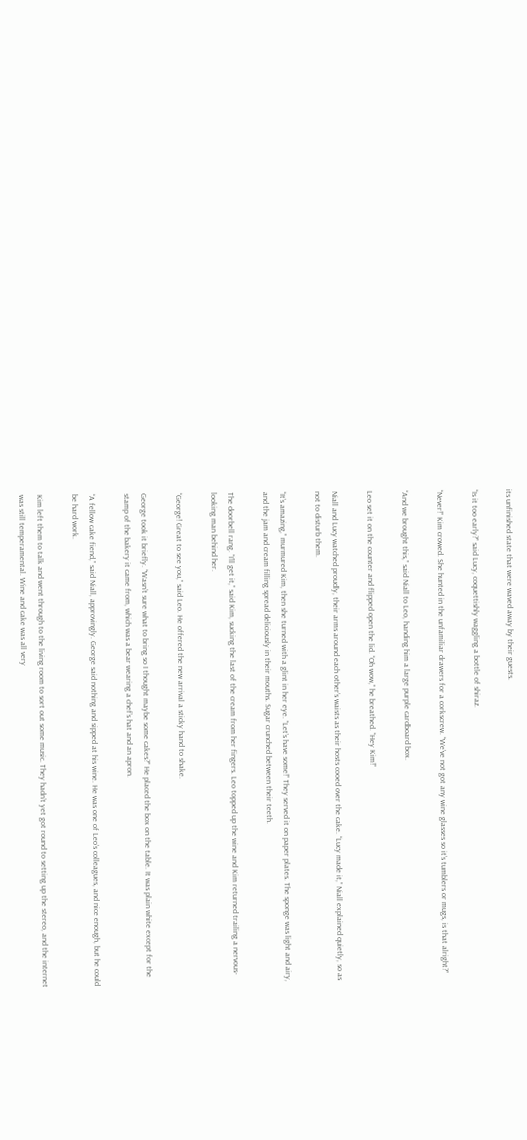its unfinished state that were waved away by their guests.

“Is it too early?” said Lucy, coquettishly waggling a bottle of shiraz.

“Never!” Kim crowed. She hunted in the unfamiliar drawers for a corkscrew. “We’ve not got any wine glasses so it’s tumblers or mugs, is that alright?”

“And we brought this,” said Niall to Leo, handing him a large purple cardboard box.

Leo set it on the counter and flipped open the lid. “Oh wow,” he breathed. “Hey Kim!”

Niall and Lucy watched proudly, their arms around each other’s waists as their hosts cooed over the cake. “Lucy made it,” Niall explained quietly, so as not to disturb them.

“It’s amazing,” murmured Kim, then she turned with a glint in her eye. “Let’s have some!” They served it on paper plates. The sponge was light and airy, and the jam and cream filling spread deliciously in their mouths. Sugar crunched between their teeth.

The doorbell rang. “I’ll get it,” said Kim, sucking the last of the cream from her fingers. Leo topped up the wine and Kim returned trailing a nervous-looking man behind her.

“George! Great to see you,” said Leo. He offered the new arrival a sticky hand to shake.

George took it briefly. “Wasn’t sure what to bring so I thought maybe some cakes?” He placed the box on the table. It was plain white except for the stamp of the bakery it came from, which was a bear wearing a chef’s hat and an apron.

“A fellow cake fiend,” said Niall, approvingly. George said nothing and sipped at his wine. He was one of Leo’s colleagues, and nice enough, but he could be hard work.

Kim left them to talk and went through to the living room to sort out some music. They hadn’t yet got round to setting up the stereo, and the internet was still temperamental. Wine and cake was all very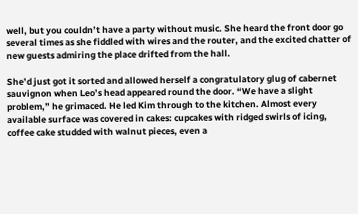well, but you couldn’t have a party without music. She heard the front door go several times as she fiddled with wires and the router, and the excited chatter of new guests admiring the place drifted from the hall.

She’d just got it sorted and allowed herself a congratulatory glug of cabernet sauvignon when Leo’s head appeared round the door. “We have a slight problem,” he grimaced. He led Kim through to the kitchen. Almost every available surface was covered in cakes: cupcakes with ridged swirls of icing, coffee cake studded with walnut pieces, even a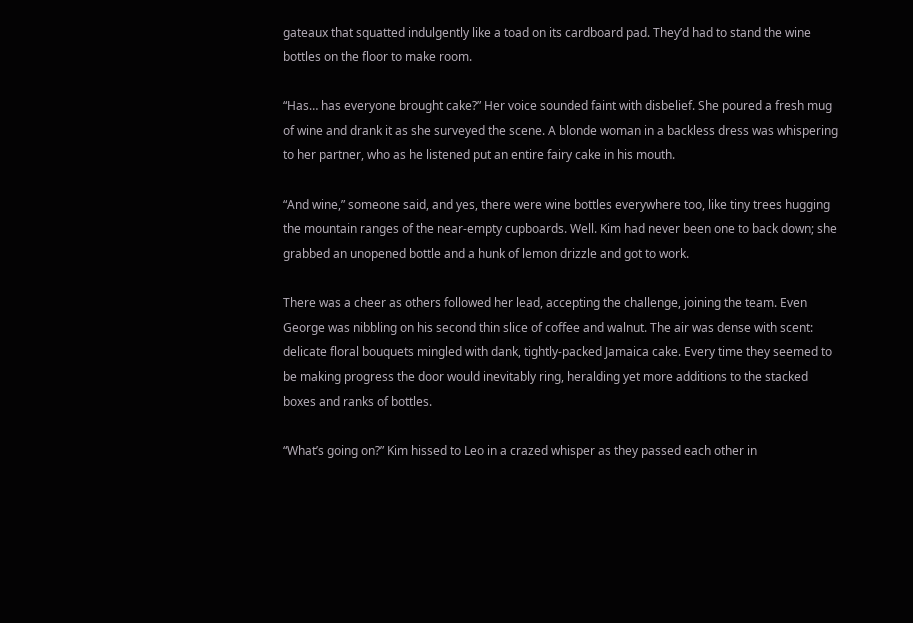gateaux that squatted indulgently like a toad on its cardboard pad. They’d had to stand the wine bottles on the floor to make room.

“Has… has everyone brought cake?” Her voice sounded faint with disbelief. She poured a fresh mug of wine and drank it as she surveyed the scene. A blonde woman in a backless dress was whispering to her partner, who as he listened put an entire fairy cake in his mouth.

“And wine,” someone said, and yes, there were wine bottles everywhere too, like tiny trees hugging the mountain ranges of the near-empty cupboards. Well. Kim had never been one to back down; she grabbed an unopened bottle and a hunk of lemon drizzle and got to work.

There was a cheer as others followed her lead, accepting the challenge, joining the team. Even George was nibbling on his second thin slice of coffee and walnut. The air was dense with scent: delicate floral bouquets mingled with dank, tightly-packed Jamaica cake. Every time they seemed to be making progress the door would inevitably ring, heralding yet more additions to the stacked boxes and ranks of bottles.

“What’s going on?” Kim hissed to Leo in a crazed whisper as they passed each other in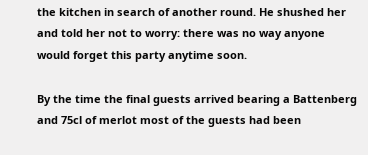the kitchen in search of another round. He shushed her and told her not to worry: there was no way anyone would forget this party anytime soon.

By the time the final guests arrived bearing a Battenberg and 75cl of merlot most of the guests had been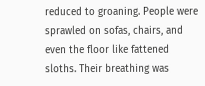reduced to groaning. People were sprawled on sofas, chairs, and even the floor like fattened sloths. Their breathing was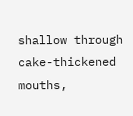shallow through cake-thickened mouths,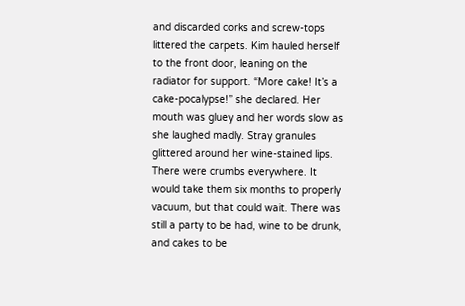and discarded corks and screw-tops littered the carpets. Kim hauled herself to the front door, leaning on the radiator for support. “More cake! It’s a cake-pocalypse!” she declared. Her mouth was gluey and her words slow as she laughed madly. Stray granules glittered around her wine-stained lips. There were crumbs everywhere. It would take them six months to properly vacuum, but that could wait. There was still a party to be had, wine to be drunk, and cakes to be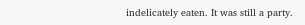indelicately eaten. It was still a party.